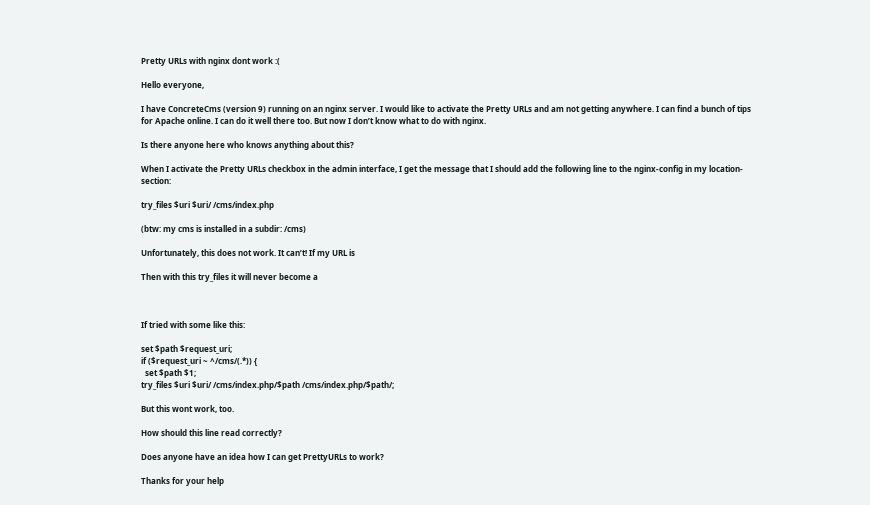Pretty URLs with nginx dont work :(

Hello everyone,

I have ConcreteCms (version 9) running on an nginx server. I would like to activate the Pretty URLs and am not getting anywhere. I can find a bunch of tips for Apache online. I can do it well there too. But now I don’t know what to do with nginx.

Is there anyone here who knows anything about this?

When I activate the Pretty URLs checkbox in the admin interface, I get the message that I should add the following line to the nginx-config in my location-section:

try_files $uri $uri/ /cms/index.php

(btw: my cms is installed in a subdir: /cms)

Unfortunately, this does not work. It can’t! If my URL is

Then with this try_files it will never become a



If tried with some like this:

set $path $request_uri;
if ($request_uri ~ ^/cms/(.*)) {
  set $path $1;
try_files $uri $uri/ /cms/index.php/$path /cms/index.php/$path/;

But this wont work, too.

How should this line read correctly?

Does anyone have an idea how I can get PrettyURLs to work?

Thanks for your help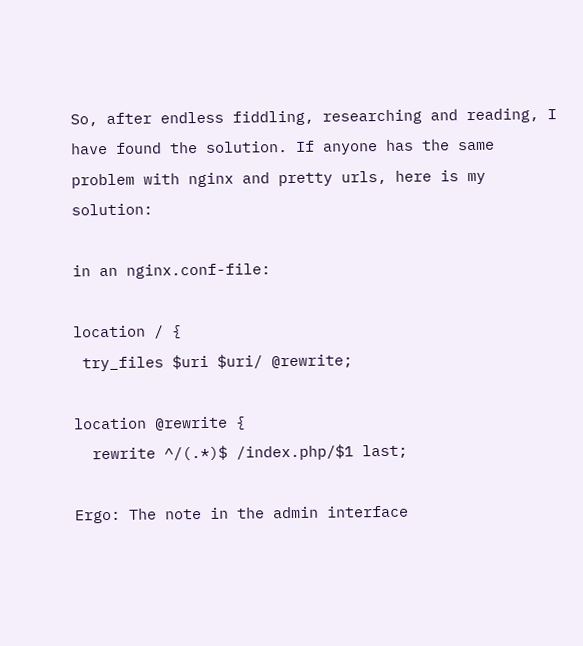So, after endless fiddling, researching and reading, I have found the solution. If anyone has the same problem with nginx and pretty urls, here is my solution:

in an nginx.conf-file:

location / {
 try_files $uri $uri/ @rewrite;

location @rewrite {
  rewrite ^/(.*)$ /index.php/$1 last;

Ergo: The note in the admin interface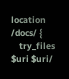location /docs/ {
    try_files $uri $uri/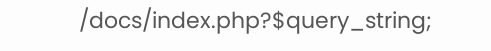/docs/index.php?$query_string;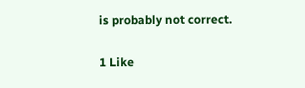is probably not correct.

1 Like